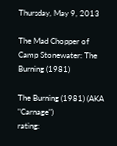Thursday, May 9, 2013

The Mad Chopper of Camp Stonewater: The Burning (1981)

The Burning (1981) (AKA "Carnage")
rating: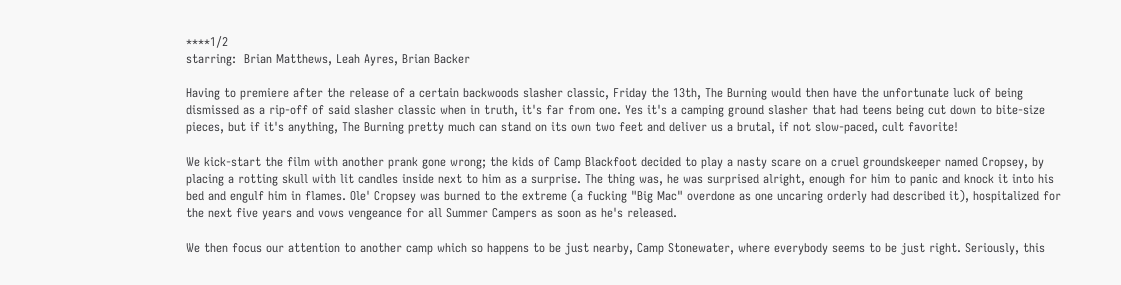****1/2
starring:  Brian Matthews, Leah Ayres, Brian Backer

Having to premiere after the release of a certain backwoods slasher classic, Friday the 13th, The Burning would then have the unfortunate luck of being dismissed as a rip-off of said slasher classic when in truth, it's far from one. Yes it's a camping ground slasher that had teens being cut down to bite-size pieces, but if it's anything, The Burning pretty much can stand on its own two feet and deliver us a brutal, if not slow-paced, cult favorite!

We kick-start the film with another prank gone wrong; the kids of Camp Blackfoot decided to play a nasty scare on a cruel groundskeeper named Cropsey, by placing a rotting skull with lit candles inside next to him as a surprise. The thing was, he was surprised alright, enough for him to panic and knock it into his bed and engulf him in flames. Ole' Cropsey was burned to the extreme (a fucking "Big Mac" overdone as one uncaring orderly had described it), hospitalized for the next five years and vows vengeance for all Summer Campers as soon as he's released.

We then focus our attention to another camp which so happens to be just nearby, Camp Stonewater, where everybody seems to be just right. Seriously, this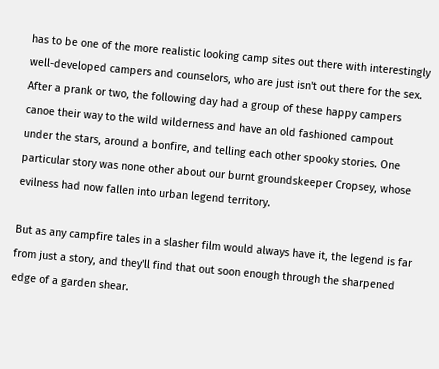has to be one of the more realistic looking camp sites out there with interestingly well-developed campers and counselors, who are just isn't out there for the sex. After a prank or two, the following day had a group of these happy campers canoe their way to the wild wilderness and have an old fashioned campout under the stars, around a bonfire, and telling each other spooky stories. One particular story was none other about our burnt groundskeeper Cropsey, whose evilness had now fallen into urban legend territory.

But as any campfire tales in a slasher film would always have it, the legend is far from just a story, and they'll find that out soon enough through the sharpened edge of a garden shear.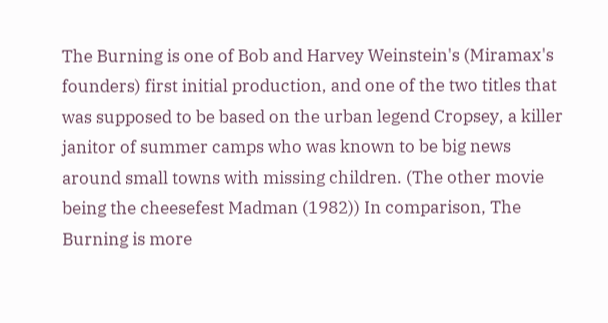The Burning is one of Bob and Harvey Weinstein's (Miramax's founders) first initial production, and one of the two titles that was supposed to be based on the urban legend Cropsey, a killer janitor of summer camps who was known to be big news around small towns with missing children. (The other movie being the cheesefest Madman (1982)) In comparison, The Burning is more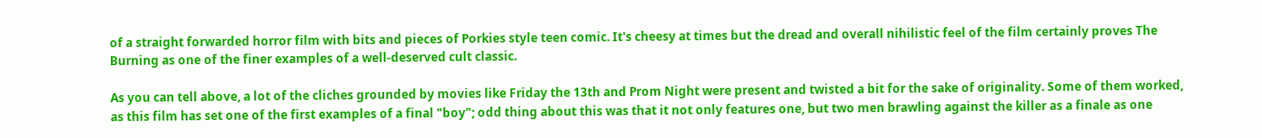of a straight forwarded horror film with bits and pieces of Porkies style teen comic. It's cheesy at times but the dread and overall nihilistic feel of the film certainly proves The Burning as one of the finer examples of a well-deserved cult classic.

As you can tell above, a lot of the cliches grounded by movies like Friday the 13th and Prom Night were present and twisted a bit for the sake of originality. Some of them worked, as this film has set one of the first examples of a final "boy"; odd thing about this was that it not only features one, but two men brawling against the killer as a finale as one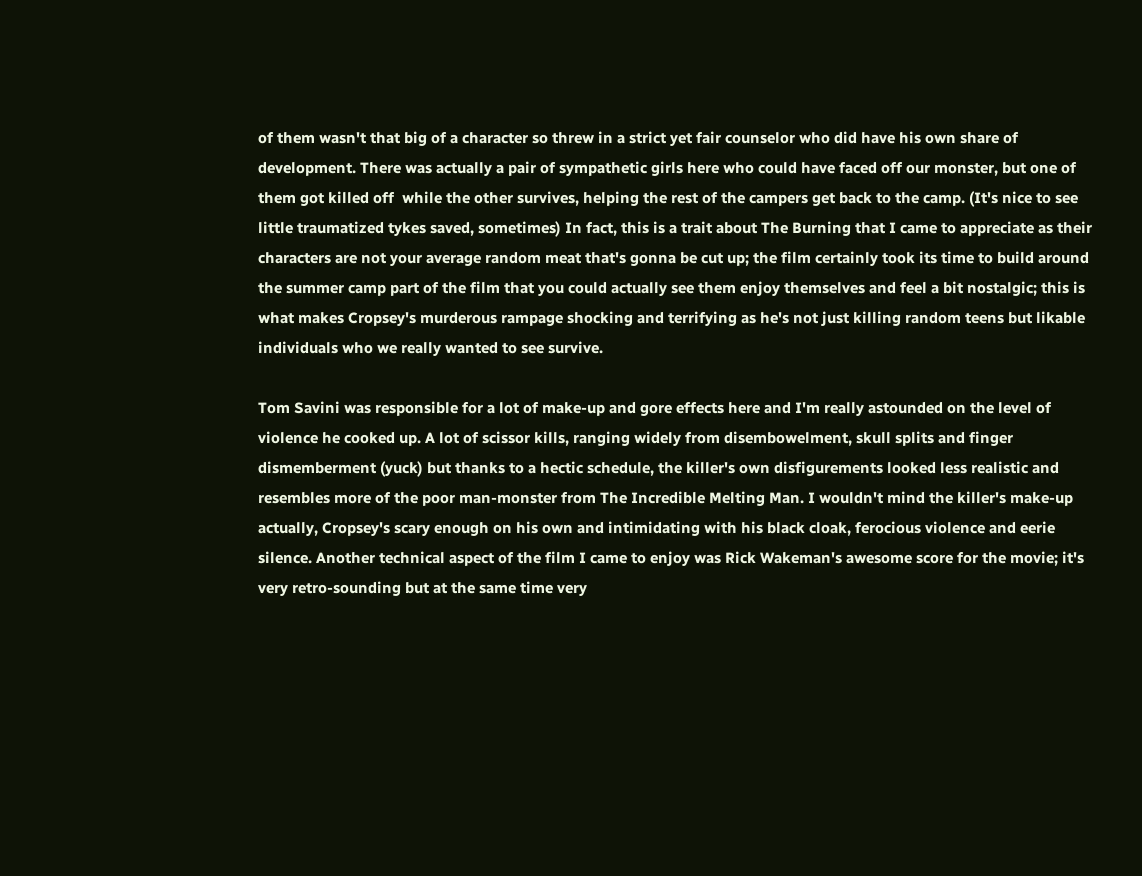of them wasn't that big of a character so threw in a strict yet fair counselor who did have his own share of development. There was actually a pair of sympathetic girls here who could have faced off our monster, but one of them got killed off  while the other survives, helping the rest of the campers get back to the camp. (It's nice to see little traumatized tykes saved, sometimes) In fact, this is a trait about The Burning that I came to appreciate as their characters are not your average random meat that's gonna be cut up; the film certainly took its time to build around the summer camp part of the film that you could actually see them enjoy themselves and feel a bit nostalgic; this is what makes Cropsey's murderous rampage shocking and terrifying as he's not just killing random teens but likable individuals who we really wanted to see survive.

Tom Savini was responsible for a lot of make-up and gore effects here and I'm really astounded on the level of violence he cooked up. A lot of scissor kills, ranging widely from disembowelment, skull splits and finger dismemberment (yuck) but thanks to a hectic schedule, the killer's own disfigurements looked less realistic and resembles more of the poor man-monster from The Incredible Melting Man. I wouldn't mind the killer's make-up actually, Cropsey's scary enough on his own and intimidating with his black cloak, ferocious violence and eerie silence. Another technical aspect of the film I came to enjoy was Rick Wakeman's awesome score for the movie; it's very retro-sounding but at the same time very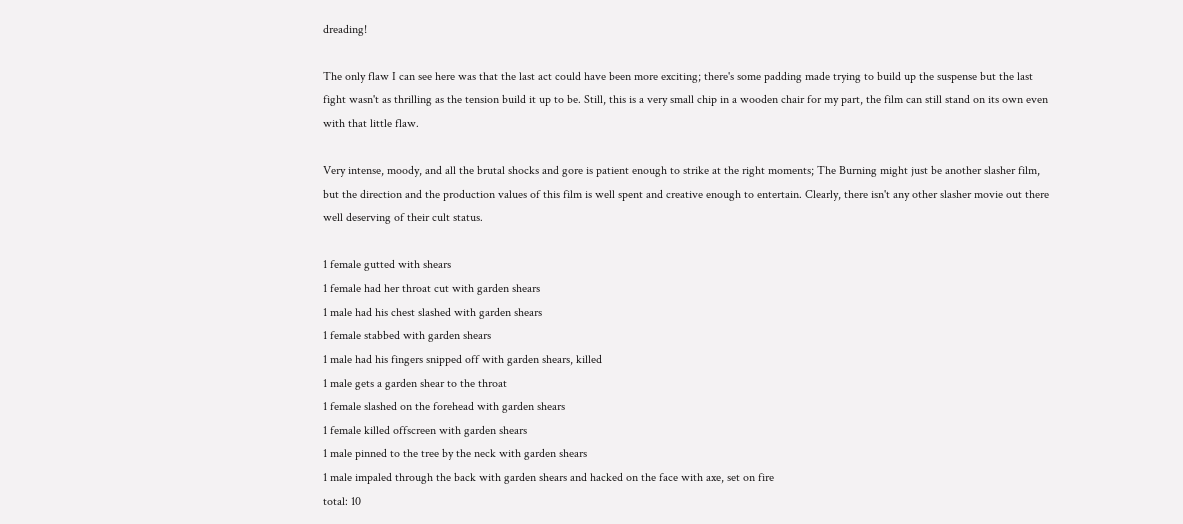dreading!

The only flaw I can see here was that the last act could have been more exciting; there's some padding made trying to build up the suspense but the last fight wasn't as thrilling as the tension build it up to be. Still, this is a very small chip in a wooden chair for my part, the film can still stand on its own even with that little flaw.

Very intense, moody, and all the brutal shocks and gore is patient enough to strike at the right moments; The Burning might just be another slasher film, but the direction and the production values of this film is well spent and creative enough to entertain. Clearly, there isn't any other slasher movie out there well deserving of their cult status.

1 female gutted with shears
1 female had her throat cut with garden shears
1 male had his chest slashed with garden shears
1 female stabbed with garden shears
1 male had his fingers snipped off with garden shears, killed
1 male gets a garden shear to the throat
1 female slashed on the forehead with garden shears
1 female killed offscreen with garden shears
1 male pinned to the tree by the neck with garden shears
1 male impaled through the back with garden shears and hacked on the face with axe, set on fire
total: 10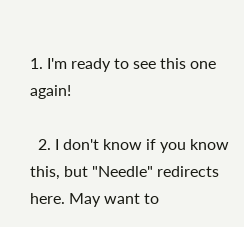1. I'm ready to see this one again!

  2. I don't know if you know this, but "Needle" redirects here. May want to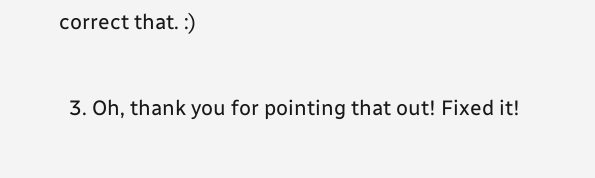correct that. :)

  3. Oh, thank you for pointing that out! Fixed it!